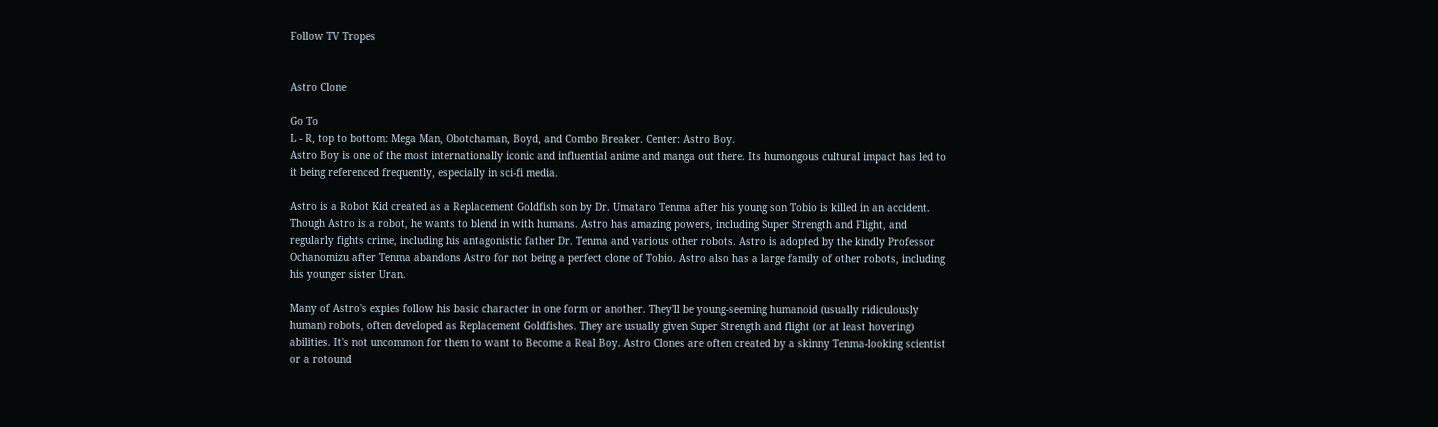Follow TV Tropes


Astro Clone

Go To
L - R, top to bottom: Mega Man, Obotchaman, Boyd, and Combo Breaker. Center: Astro Boy.
Astro Boy is one of the most internationally iconic and influential anime and manga out there. Its humongous cultural impact has led to it being referenced frequently, especially in sci-fi media.

Astro is a Robot Kid created as a Replacement Goldfish son by Dr. Umataro Tenma after his young son Tobio is killed in an accident. Though Astro is a robot, he wants to blend in with humans. Astro has amazing powers, including Super Strength and Flight, and regularly fights crime, including his antagonistic father Dr. Tenma and various other robots. Astro is adopted by the kindly Professor Ochanomizu after Tenma abandons Astro for not being a perfect clone of Tobio. Astro also has a large family of other robots, including his younger sister Uran.

Many of Astro's expies follow his basic character in one form or another. They'll be young-seeming humanoid (usually ridiculously human) robots, often developed as Replacement Goldfishes. They are usually given Super Strength and flight (or at least hovering) abilities. It's not uncommon for them to want to Become a Real Boy. Astro Clones are often created by a skinny Tenma-looking scientist or a rotound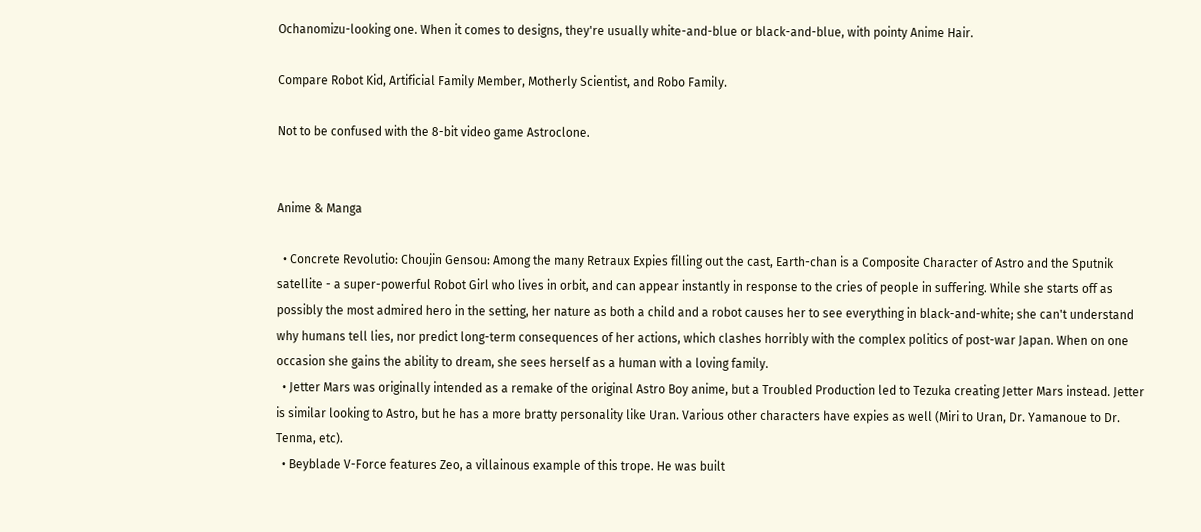Ochanomizu-looking one. When it comes to designs, they're usually white-and-blue or black-and-blue, with pointy Anime Hair.

Compare Robot Kid, Artificial Family Member, Motherly Scientist, and Robo Family.

Not to be confused with the 8-bit video game Astroclone.


Anime & Manga

  • Concrete Revolutio: Choujin Gensou: Among the many Retraux Expies filling out the cast, Earth-chan is a Composite Character of Astro and the Sputnik satellite - a super-powerful Robot Girl who lives in orbit, and can appear instantly in response to the cries of people in suffering. While she starts off as possibly the most admired hero in the setting, her nature as both a child and a robot causes her to see everything in black-and-white; she can't understand why humans tell lies, nor predict long-term consequences of her actions, which clashes horribly with the complex politics of post-war Japan. When on one occasion she gains the ability to dream, she sees herself as a human with a loving family.
  • Jetter Mars was originally intended as a remake of the original Astro Boy anime, but a Troubled Production led to Tezuka creating Jetter Mars instead. Jetter is similar looking to Astro, but he has a more bratty personality like Uran. Various other characters have expies as well (Miri to Uran, Dr. Yamanoue to Dr. Tenma, etc).
  • Beyblade V-Force features Zeo, a villainous example of this trope. He was built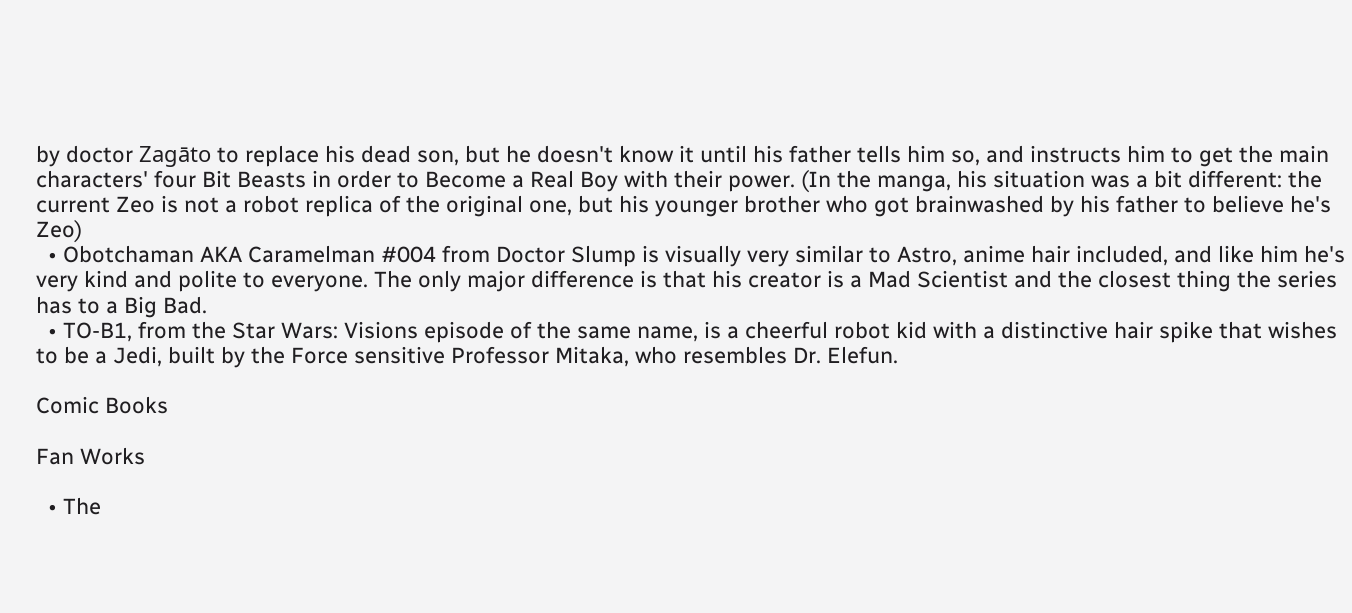by doctor Zagāto to replace his dead son, but he doesn't know it until his father tells him so, and instructs him to get the main characters' four Bit Beasts in order to Become a Real Boy with their power. (In the manga, his situation was a bit different: the current Zeo is not a robot replica of the original one, but his younger brother who got brainwashed by his father to believe he's Zeo)
  • Obotchaman AKA Caramelman #004 from Doctor Slump is visually very similar to Astro, anime hair included, and like him he's very kind and polite to everyone. The only major difference is that his creator is a Mad Scientist and the closest thing the series has to a Big Bad.
  • TO-B1, from the Star Wars: Visions episode of the same name, is a cheerful robot kid with a distinctive hair spike that wishes to be a Jedi, built by the Force sensitive Professor Mitaka, who resembles Dr. Elefun.

Comic Books

Fan Works

  • The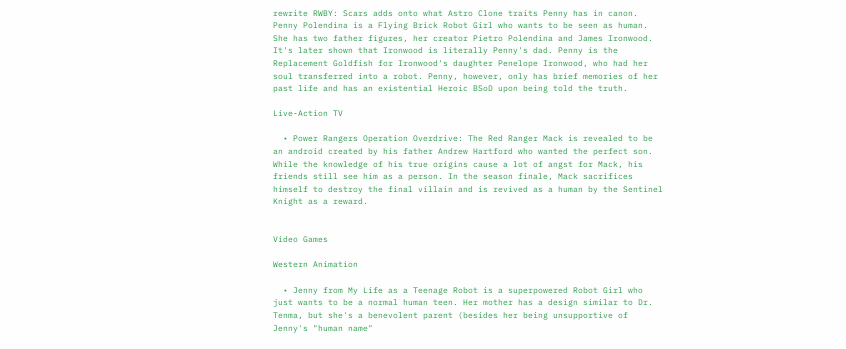rewrite RWBY: Scars adds onto what Astro Clone traits Penny has in canon. Penny Polendina is a Flying Brick Robot Girl who wants to be seen as human. She has two father figures, her creator Pietro Polendina and James Ironwood. It's later shown that Ironwood is literally Penny's dad. Penny is the Replacement Goldfish for Ironwood's daughter Penelope Ironwood, who had her soul transferred into a robot. Penny, however, only has brief memories of her past life and has an existential Heroic BSoD upon being told the truth.

Live-Action TV

  • Power Rangers Operation Overdrive: The Red Ranger Mack is revealed to be an android created by his father Andrew Hartford who wanted the perfect son. While the knowledge of his true origins cause a lot of angst for Mack, his friends still see him as a person. In the season finale, Mack sacrifices himself to destroy the final villain and is revived as a human by the Sentinel Knight as a reward.


Video Games

Western Animation

  • Jenny from My Life as a Teenage Robot is a superpowered Robot Girl who just wants to be a normal human teen. Her mother has a design similar to Dr. Tenma, but she's a benevolent parent (besides her being unsupportive of Jenny's "human name"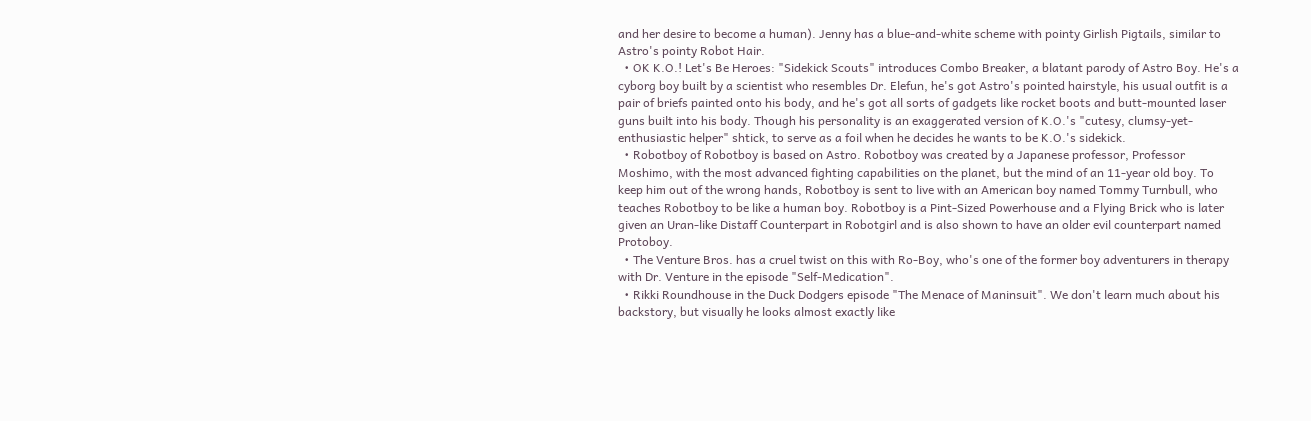and her desire to become a human). Jenny has a blue-and-white scheme with pointy Girlish Pigtails, similar to Astro's pointy Robot Hair.
  • OK K.O.! Let's Be Heroes: "Sidekick Scouts" introduces Combo Breaker, a blatant parody of Astro Boy. He's a cyborg boy built by a scientist who resembles Dr. Elefun, he's got Astro's pointed hairstyle, his usual outfit is a pair of briefs painted onto his body, and he's got all sorts of gadgets like rocket boots and butt-mounted laser guns built into his body. Though his personality is an exaggerated version of K.O.'s "cutesy, clumsy-yet-enthusiastic helper" shtick, to serve as a foil when he decides he wants to be K.O.'s sidekick.
  • Robotboy of Robotboy is based on Astro. Robotboy was created by a Japanese professor, Professor Moshimo, with the most advanced fighting capabilities on the planet, but the mind of an 11-year old boy. To keep him out of the wrong hands, Robotboy is sent to live with an American boy named Tommy Turnbull, who teaches Robotboy to be like a human boy. Robotboy is a Pint-Sized Powerhouse and a Flying Brick who is later given an Uran-like Distaff Counterpart in Robotgirl and is also shown to have an older evil counterpart named Protoboy.
  • The Venture Bros. has a cruel twist on this with Ro-Boy, who's one of the former boy adventurers in therapy with Dr. Venture in the episode "Self-Medication".
  • Rikki Roundhouse in the Duck Dodgers episode "The Menace of Maninsuit". We don't learn much about his backstory, but visually he looks almost exactly like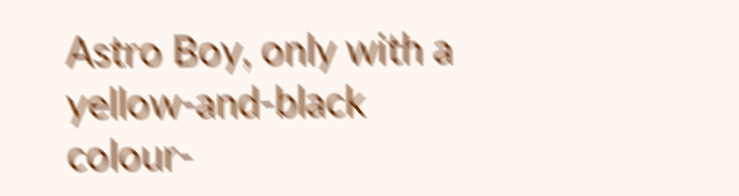Astro Boy, only with a yellow-and-black colour-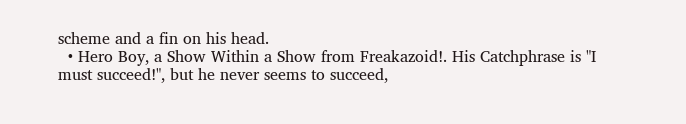scheme and a fin on his head.
  • Hero Boy, a Show Within a Show from Freakazoid!. His Catchphrase is "I must succeed!", but he never seems to succeed,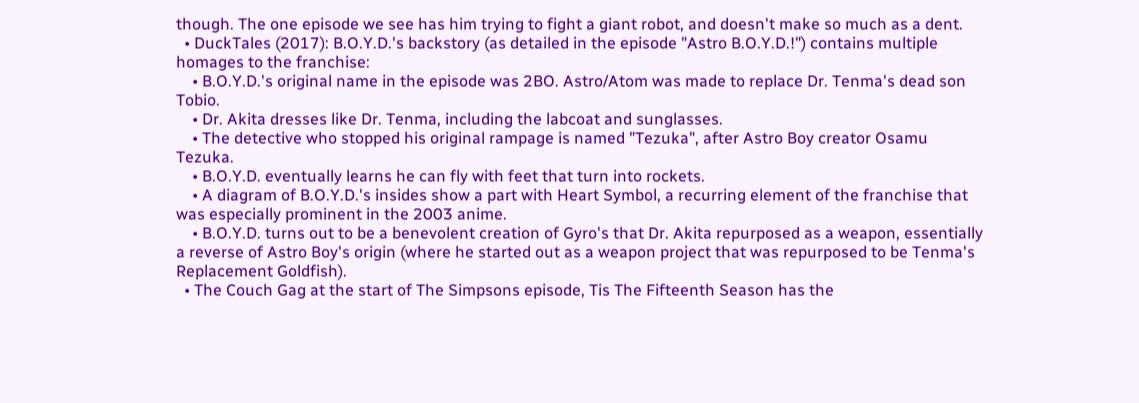though. The one episode we see has him trying to fight a giant robot, and doesn't make so much as a dent.
  • DuckTales (2017): B.O.Y.D.'s backstory (as detailed in the episode "Astro B.O.Y.D.!") contains multiple homages to the franchise:
    • B.O.Y.D.'s original name in the episode was 2BO. Astro/Atom was made to replace Dr. Tenma's dead son Tobio.
    • Dr. Akita dresses like Dr. Tenma, including the labcoat and sunglasses.
    • The detective who stopped his original rampage is named "Tezuka", after Astro Boy creator Osamu Tezuka.
    • B.O.Y.D. eventually learns he can fly with feet that turn into rockets.
    • A diagram of B.O.Y.D.'s insides show a part with Heart Symbol, a recurring element of the franchise that was especially prominent in the 2003 anime.
    • B.O.Y.D. turns out to be a benevolent creation of Gyro's that Dr. Akita repurposed as a weapon, essentially a reverse of Astro Boy's origin (where he started out as a weapon project that was repurposed to be Tenma's Replacement Goldfish).
  • The Couch Gag at the start of The Simpsons episode, Tis The Fifteenth Season has the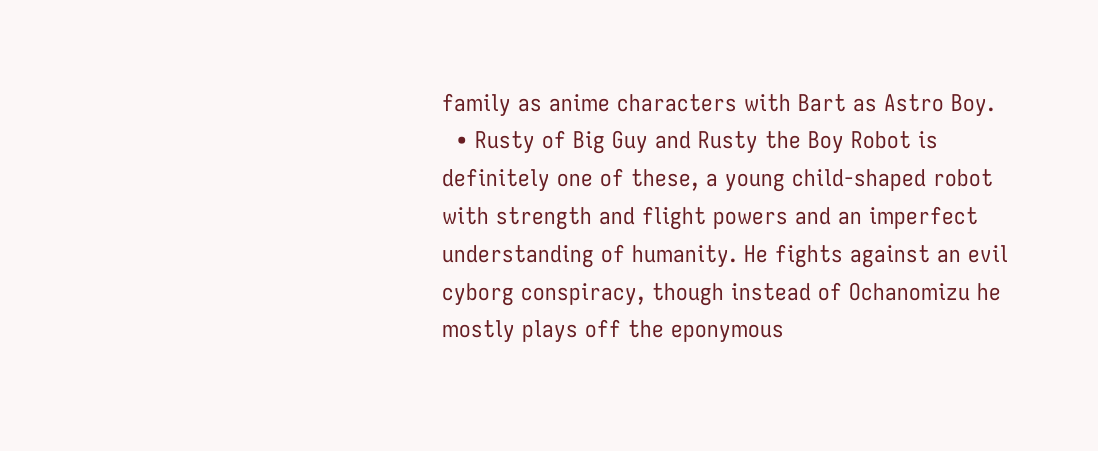family as anime characters with Bart as Astro Boy.
  • Rusty of Big Guy and Rusty the Boy Robot is definitely one of these, a young child-shaped robot with strength and flight powers and an imperfect understanding of humanity. He fights against an evil cyborg conspiracy, though instead of Ochanomizu he mostly plays off the eponymous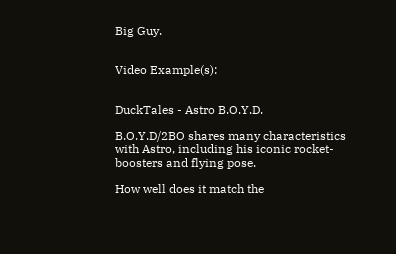Big Guy.


Video Example(s):


DuckTales - Astro B.O.Y.D.

B.O.Y.D/2BO shares many characteristics with Astro, including his iconic rocket-boosters and flying pose.

How well does it match the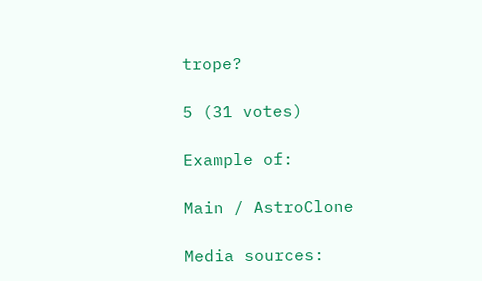trope?

5 (31 votes)

Example of:

Main / AstroClone

Media sources: